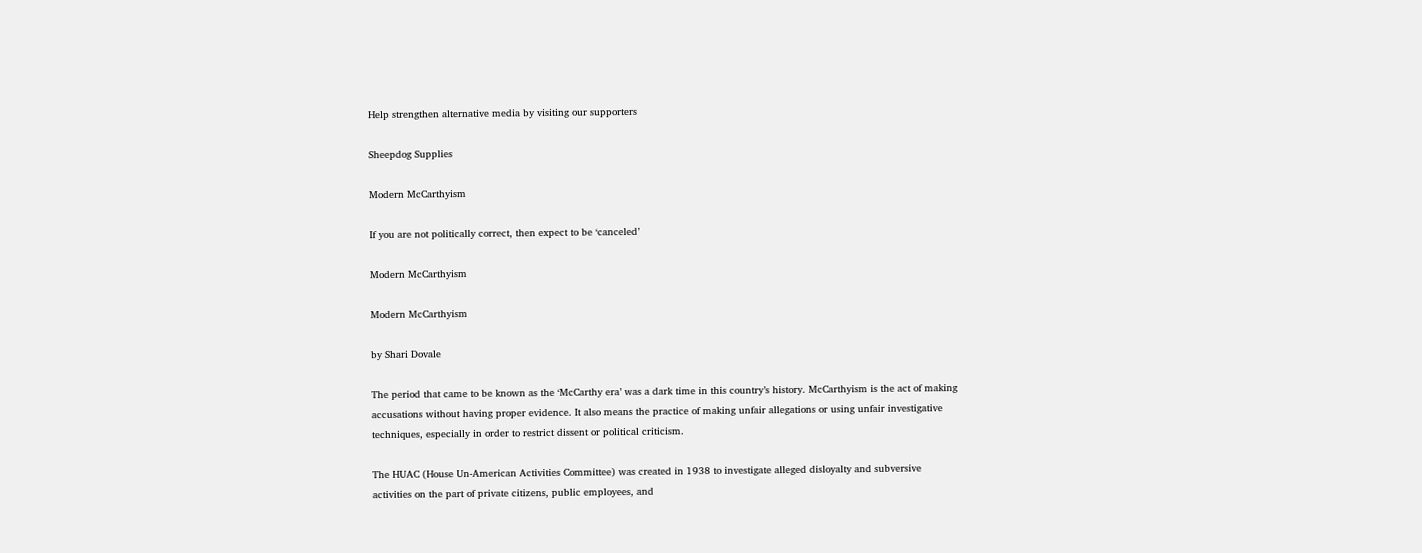Help strengthen alternative media by visiting our supporters

Sheepdog Supplies

Modern McCarthyism

If you are not politically correct, then expect to be ‘canceled’

Modern McCarthyism

Modern McCarthyism

by Shari Dovale

The period that came to be known as the ‘McCarthy era’ was a dark time in this country’s history. McCarthyism is the act of making accusations without having proper evidence. It also means the practice of making unfair allegations or using unfair investigative techniques, especially in order to restrict dissent or political criticism.

The HUAC (House Un-American Activities Committee) was created in 1938 to investigate alleged disloyalty and subversive activities on the part of private citizens, public employees, and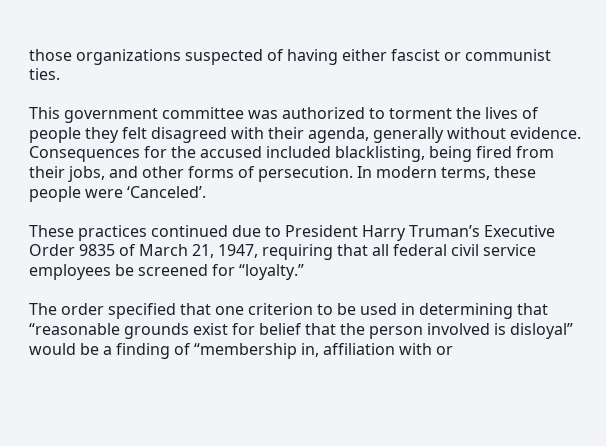those organizations suspected of having either fascist or communist ties.

This government committee was authorized to torment the lives of people they felt disagreed with their agenda, generally without evidence. Consequences for the accused included blacklisting, being fired from their jobs, and other forms of persecution. In modern terms, these people were ‘Canceled’.

These practices continued due to President Harry Truman’s Executive Order 9835 of March 21, 1947, requiring that all federal civil service employees be screened for “loyalty.”

The order specified that one criterion to be used in determining that “reasonable grounds exist for belief that the person involved is disloyal” would be a finding of “membership in, affiliation with or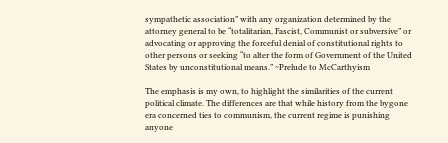sympathetic association” with any organization determined by the attorney general to be “totalitarian, Fascist, Communist or subversive” or advocating or approving the forceful denial of constitutional rights to other persons or seeking “to alter the form of Government of the United States by unconstitutional means.” ~Prelude to McCarthyism

The emphasis is my own, to highlight the similarities of the current political climate. The differences are that while history from the bygone era concerned ties to communism, the current regime is punishing anyone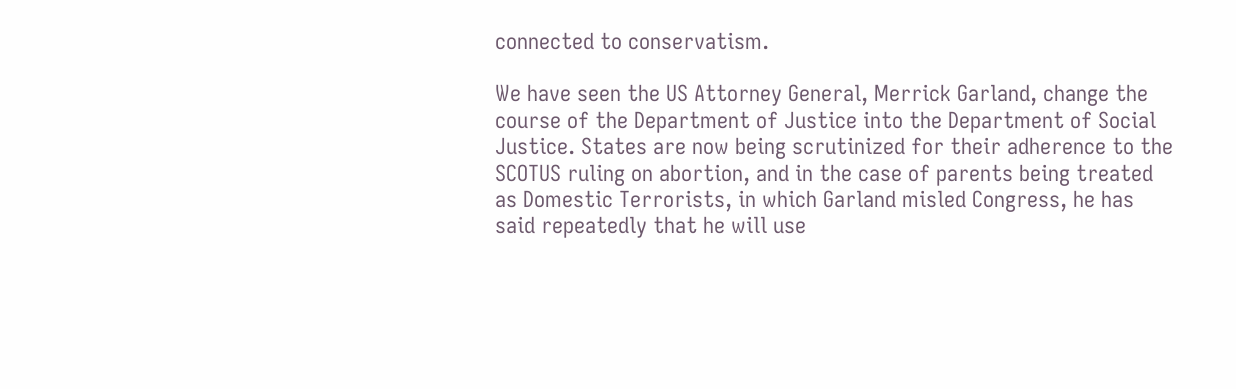connected to conservatism.

We have seen the US Attorney General, Merrick Garland, change the course of the Department of Justice into the Department of Social Justice. States are now being scrutinized for their adherence to the SCOTUS ruling on abortion, and in the case of parents being treated as Domestic Terrorists, in which Garland misled Congress, he has said repeatedly that he will use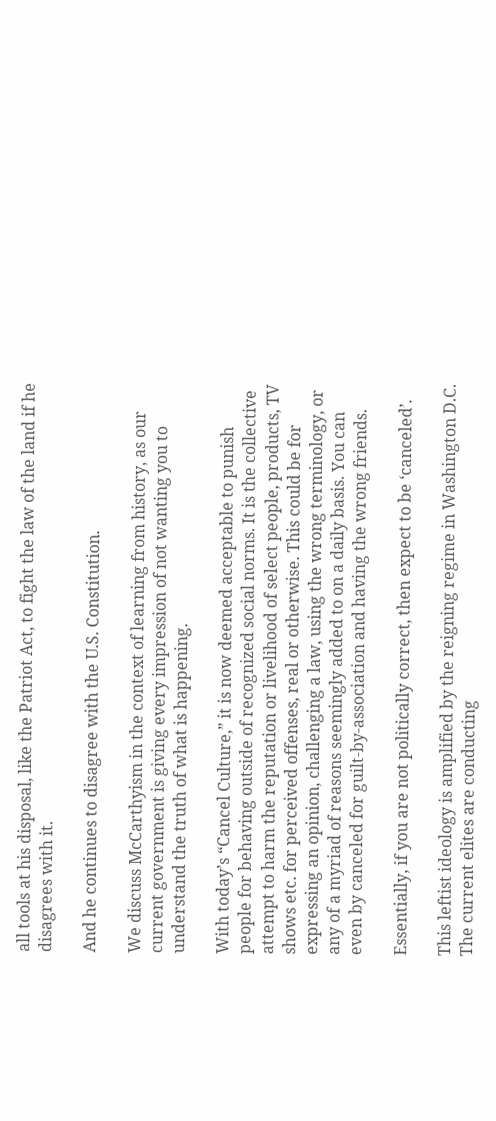all tools at his disposal, like the Patriot Act, to fight the law of the land if he disagrees with it.

And he continues to disagree with the U.S. Constitution.

We discuss McCarthyism in the context of learning from history, as our current government is giving every impression of not wanting you to understand the truth of what is happening.

With today’s “Cancel Culture,” it is now deemed acceptable to punish people for behaving outside of recognized social norms. It is the collective attempt to harm the reputation or livelihood of select people, products, TV shows etc. for perceived offenses, real or otherwise. This could be for expressing an opinion, challenging a law, using the wrong terminology, or any of a myriad of reasons seemingly added to on a daily basis. You can even by canceled for guilt-by-association and having the wrong friends.

Essentially, if you are not politically correct, then expect to be ‘canceled’.

This leftist ideology is amplified by the reigning regime in Washington D.C. The current elites are conducting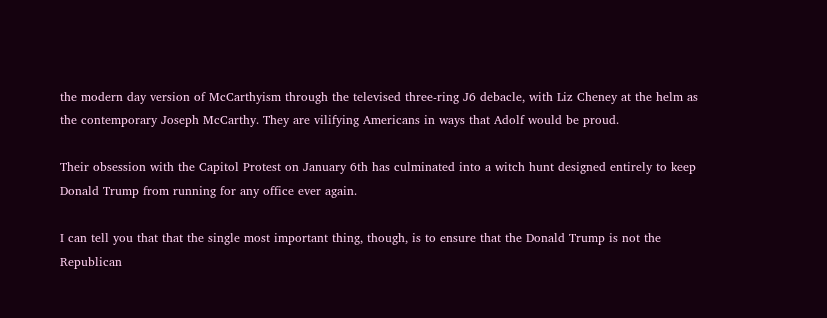the modern day version of McCarthyism through the televised three-ring J6 debacle, with Liz Cheney at the helm as the contemporary Joseph McCarthy. They are vilifying Americans in ways that Adolf would be proud.

Their obsession with the Capitol Protest on January 6th has culminated into a witch hunt designed entirely to keep Donald Trump from running for any office ever again.

I can tell you that that the single most important thing, though, is to ensure that the Donald Trump is not the Republican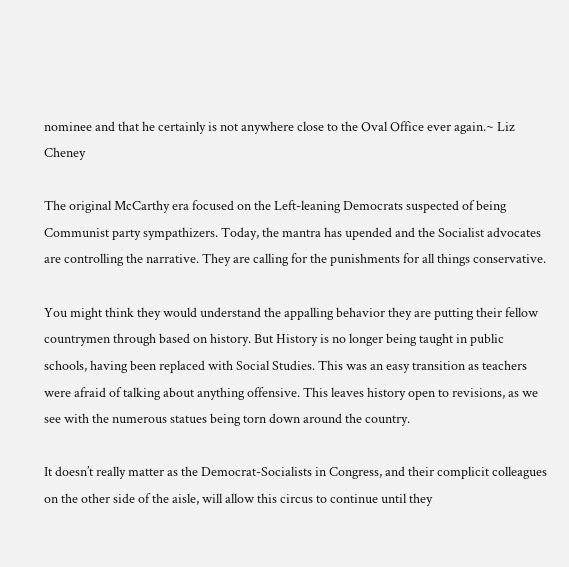nominee and that he certainly is not anywhere close to the Oval Office ever again.~ Liz Cheney

The original McCarthy era focused on the Left-leaning Democrats suspected of being Communist party sympathizers. Today, the mantra has upended and the Socialist advocates are controlling the narrative. They are calling for the punishments for all things conservative.

You might think they would understand the appalling behavior they are putting their fellow countrymen through based on history. But History is no longer being taught in public schools, having been replaced with Social Studies. This was an easy transition as teachers were afraid of talking about anything offensive. This leaves history open to revisions, as we see with the numerous statues being torn down around the country.

It doesn’t really matter as the Democrat-Socialists in Congress, and their complicit colleagues on the other side of the aisle, will allow this circus to continue until they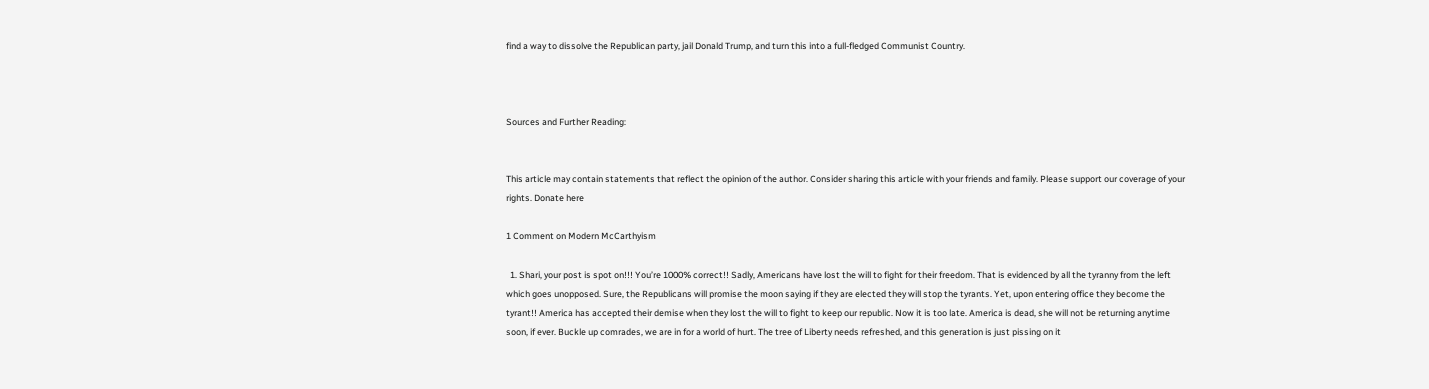find a way to dissolve the Republican party, jail Donald Trump, and turn this into a full-fledged Communist Country.



Sources and Further Reading:


This article may contain statements that reflect the opinion of the author. Consider sharing this article with your friends and family. Please support our coverage of your rights. Donate here

1 Comment on Modern McCarthyism

  1. Shari, your post is spot on!!! You’re 1000% correct!! Sadly, Americans have lost the will to fight for their freedom. That is evidenced by all the tyranny from the left which goes unopposed. Sure, the Republicans will promise the moon saying if they are elected they will stop the tyrants. Yet, upon entering office they become the tyrant!! America has accepted their demise when they lost the will to fight to keep our republic. Now it is too late. America is dead, she will not be returning anytime soon, if ever. Buckle up comrades, we are in for a world of hurt. The tree of Liberty needs refreshed, and this generation is just pissing on it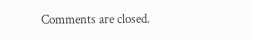Comments are closed.